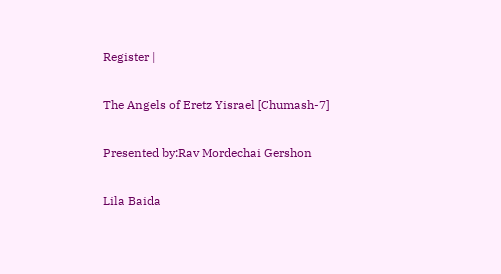Register |

The Angels of Eretz Yisrael [Chumash-7]

Presented by:Rav Mordechai Gershon

Lila Baida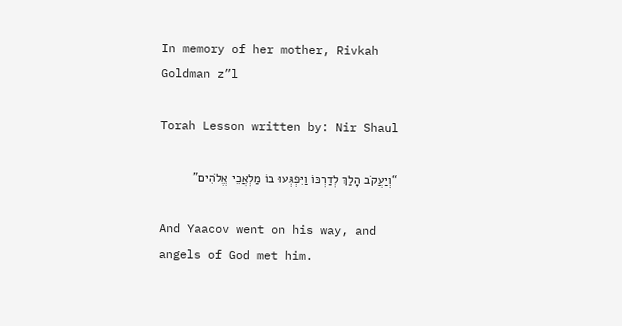In memory of her mother, Rivkah Goldman z”l

Torah Lesson written by: Nir Shaul

“וְיַעֲקֹב הָלַךְ לְדַרְכּוֹ וַיִּפְגְּעוּ בוֹ מַלְאֲכֵי אֱלֹהִים”

And Yaacov went on his way, and angels of God met him.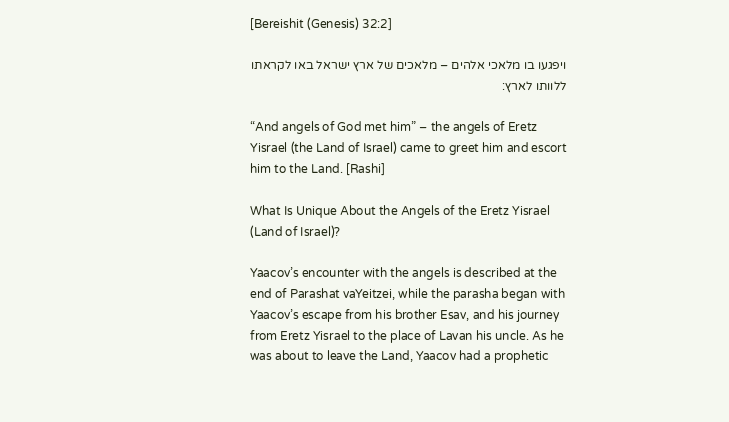[Bereishit (Genesis) 32:2]

ויפגעו בו מלאכי אלהים – מלאכים של ארץ ישראל באו לקראתו ללוותו לארץ:

“And angels of God met him” – the angels of Eretz Yisrael (the Land of Israel) came to greet him and escort him to the Land. [Rashi]

What Is Unique About the Angels of the Eretz Yisrael (Land of Israel)?

Yaacov’s encounter with the angels is described at the end of Parashat vaYeitzei, while the parasha began with Yaacov’s escape from his brother Esav, and his journey from Eretz Yisrael to the place of Lavan his uncle. As he was about to leave the Land, Yaacov had a prophetic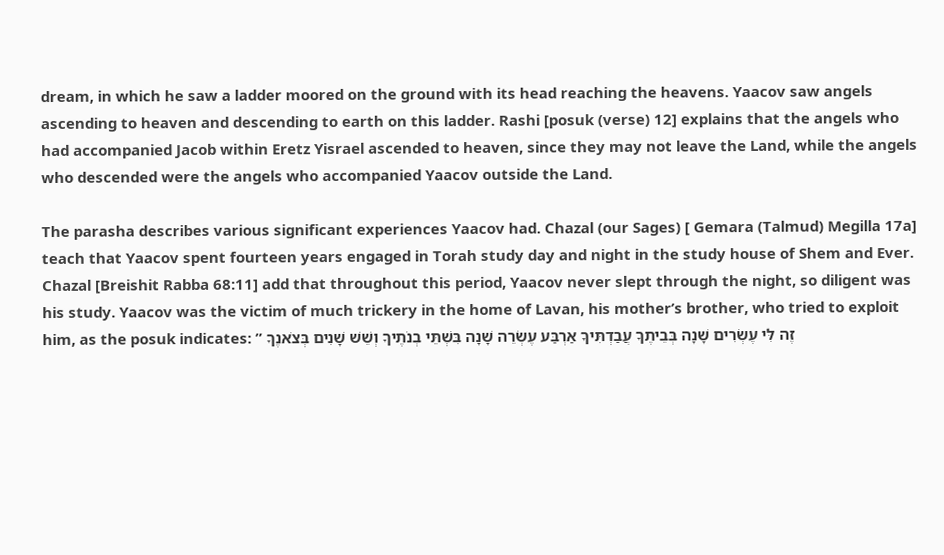dream, in which he saw a ladder moored on the ground with its head reaching the heavens. Yaacov saw angels ascending to heaven and descending to earth on this ladder. Rashi [posuk (verse) 12] explains that the angels who had accompanied Jacob within Eretz Yisrael ascended to heaven, since they may not leave the Land, while the angels who descended were the angels who accompanied Yaacov outside the Land.

The parasha describes various significant experiences Yaacov had. Chazal (our Sages) [ Gemara (Talmud) Megilla 17a] teach that Yaacov spent fourteen years engaged in Torah study day and night in the study house of Shem and Ever. Chazal [Breishit Rabba 68:11] add that throughout this period, Yaacov never slept through the night, so diligent was his study. Yaacov was the victim of much trickery in the home of Lavan, his mother’s brother, who tried to exploit him, as the posuk indicates: ” זֶה לִּי עֶשְׂרִים שָׁנָה בְּבֵיתֶךָ עֲבַדְתִּיךָ אַרְבַּע עֶשְׂרֵה שָׁנָה בִּשְׁתֵּי בְנֹתֶיךָ וְשֵׁשׁ שָׁנִים בְּצֹאנֶךָ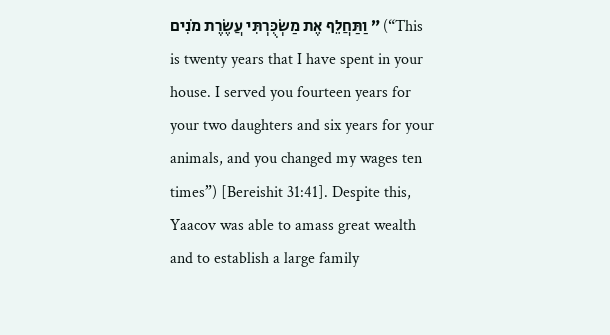וַתַּחֲלֵף אֶת מַשְׂכֻּרְתִּי עֲשֶׂרֶת מֹנִים ” (“This is twenty years that I have spent in your house. I served you fourteen years for your two daughters and six years for your animals, and you changed my wages ten times”) [Bereishit 31:41]. Despite this, Yaacov was able to amass great wealth and to establish a large family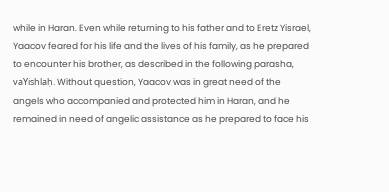while in Haran. Even while returning to his father and to Eretz Yisrael, Yaacov feared for his life and the lives of his family, as he prepared to encounter his brother, as described in the following parasha, vaYishlaḥ. Without question, Yaacov was in great need of the angels who accompanied and protected him in Haran, and he remained in need of angelic assistance as he prepared to face his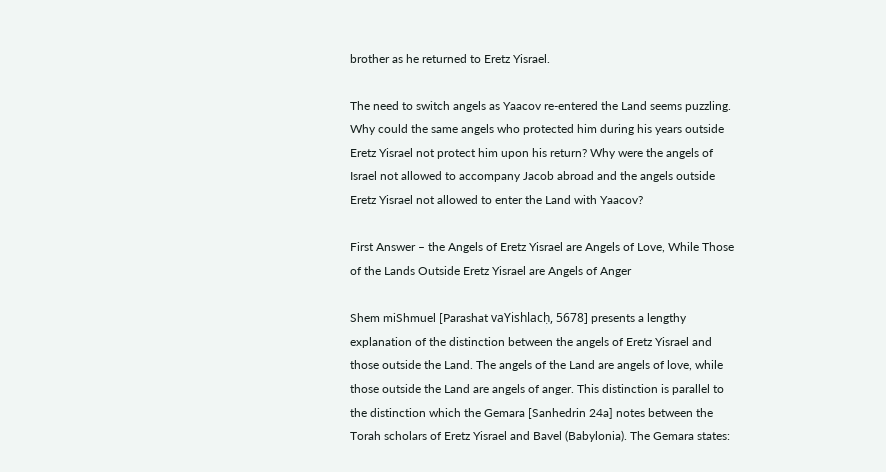brother as he returned to Eretz Yisrael.

The need to switch angels as Yaacov re-entered the Land seems puzzling. Why could the same angels who protected him during his years outside Eretz Yisrael not protect him upon his return? Why were the angels of Israel not allowed to accompany Jacob abroad and the angels outside Eretz Yisrael not allowed to enter the Land with Yaacov?

First Answer – the Angels of Eretz Yisrael are Angels of Love, While Those of the Lands Outside Eretz Yisrael are Angels of Anger

Shem miShmuel [Parashat vaYishlacḥ, 5678] presents a lengthy explanation of the distinction between the angels of Eretz Yisrael and those outside the Land. The angels of the Land are angels of love, while those outside the Land are angels of anger. This distinction is parallel to the distinction which the Gemara [Sanhedrin 24a] notes between the Torah scholars of Eretz Yisrael and Bavel (Babylonia). The Gemara states: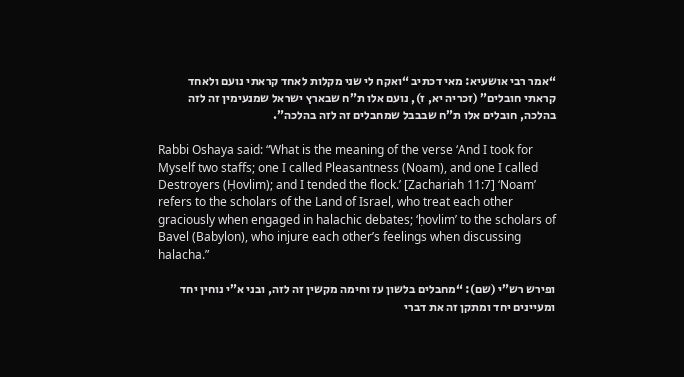“אמר רבי אושעיא: מאי דכתיב “ואקח לי שני מקלות לאחד קראתי נועם ולאחד קראתי חובלים” (זכריה יא, ז), נועם אלו ת”ח שבארץ ישראל שמנעימין זה לזה בהלכה, חובלים אלו ת”ח שבבבל שמחבלים זה לזה בהלכה”.

Rabbi Oshaya said: “What is the meaning of the verse ‘And I took for Myself two staffs; one I called Pleasantness (Noam), and one I called Destroyers (Ḥovlim); and I tended the flock.’ [Zachariah 11:7] ‘Noam’ refers to the scholars of the Land of Israel, who treat each other graciously when engaged in halachic debates; ‘ḥovlim’ to the scholars of Bavel (Babylon), who injure each other’s feelings when discussing halacha.”

ופירש רש”י (שם): “מחבלים בלשון עז וחימה מקשין זה לזה, ובני א”י נוחין יחד ומעיינים יחד ומתקן זה את דברי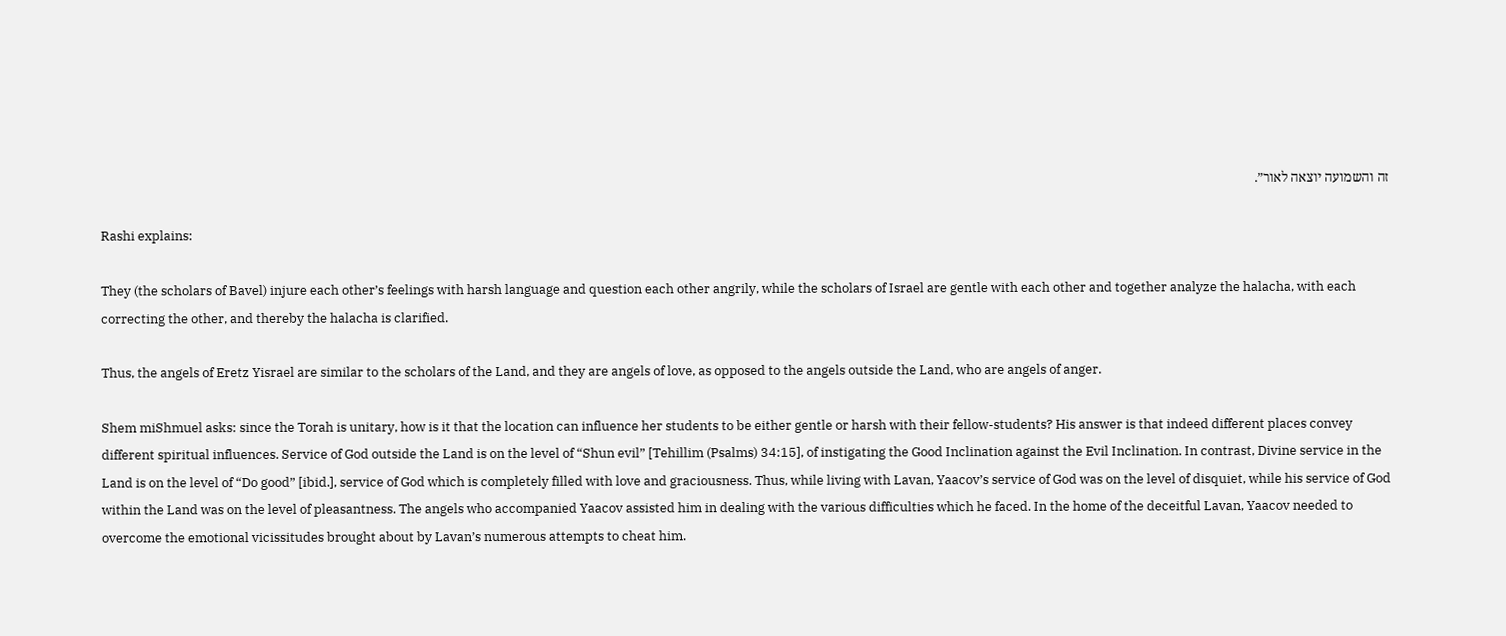זה והשמועה יוצאה לאור”.

Rashi explains:

They (the scholars of Bavel) injure each other’s feelings with harsh language and question each other angrily, while the scholars of Israel are gentle with each other and together analyze the halacha, with each correcting the other, and thereby the halacha is clarified.

Thus, the angels of Eretz Yisrael are similar to the scholars of the Land, and they are angels of love, as opposed to the angels outside the Land, who are angels of anger.

Shem miShmuel asks: since the Torah is unitary, how is it that the location can influence her students to be either gentle or harsh with their fellow-students? His answer is that indeed different places convey different spiritual influences. Service of God outside the Land is on the level of “Shun evil” [Tehillim (Psalms) 34:15], of instigating the Good Inclination against the Evil Inclination. In contrast, Divine service in the Land is on the level of “Do good” [ibid.], service of God which is completely filled with love and graciousness. Thus, while living with Lavan, Yaacov’s service of God was on the level of disquiet, while his service of God within the Land was on the level of pleasantness. The angels who accompanied Yaacov assisted him in dealing with the various difficulties which he faced. In the home of the deceitful Lavan, Yaacov needed to overcome the emotional vicissitudes brought about by Lavan’s numerous attempts to cheat him.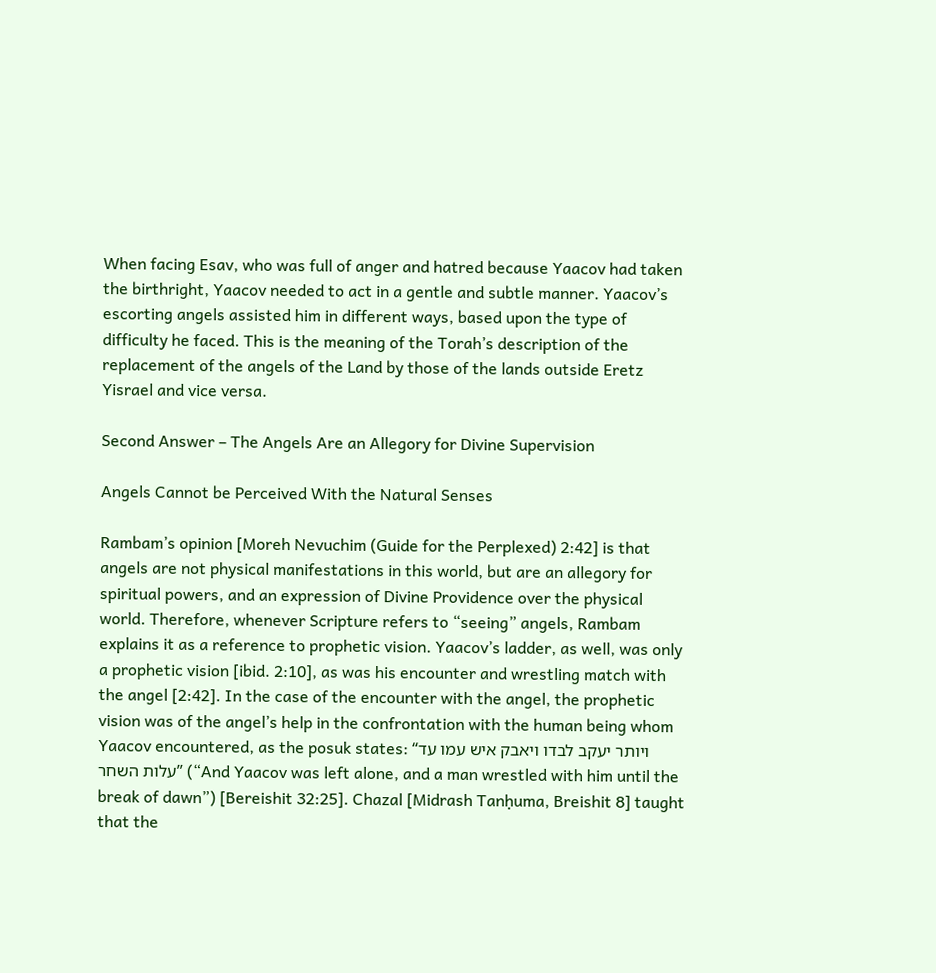When facing Esav, who was full of anger and hatred because Yaacov had taken the birthright, Yaacov needed to act in a gentle and subtle manner. Yaacov’s escorting angels assisted him in different ways, based upon the type of difficulty he faced. This is the meaning of the Torah’s description of the replacement of the angels of the Land by those of the lands outside Eretz Yisrael and vice versa.

Second Answer – The Angels Are an Allegory for Divine Supervision

Angels Cannot be Perceived With the Natural Senses

Rambam’s opinion [Moreh Nevuchim (Guide for the Perplexed) 2:42] is that angels are not physical manifestations in this world, but are an allegory for spiritual powers, and an expression of Divine Providence over the physical world. Therefore, whenever Scripture refers to “seeing” angels, Rambam explains it as a reference to prophetic vision. Yaacov’s ladder, as well, was only a prophetic vision [ibid. 2:10], as was his encounter and wrestling match with the angel [2:42]. In the case of the encounter with the angel, the prophetic vision was of the angel’s help in the confrontation with the human being whom Yaacov encountered, as the posuk states: “ויותר יעקב לבדו ויאבק איש עמו עד עלות השחר” (“And Yaacov was left alone, and a man wrestled with him until the break of dawn”) [Bereishit 32:25]. Chazal [Midrash Tanḥuma, Breishit 8] taught that the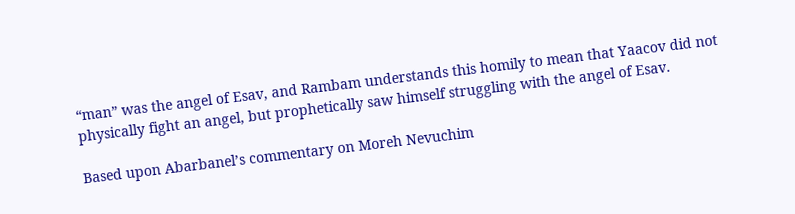“man” was the angel of Esav, and Rambam understands this homily to mean that Yaacov did not physically fight an angel, but prophetically saw himself struggling with the angel of Esav.

Based upon Abarbanel’s commentary on Moreh Nevuchim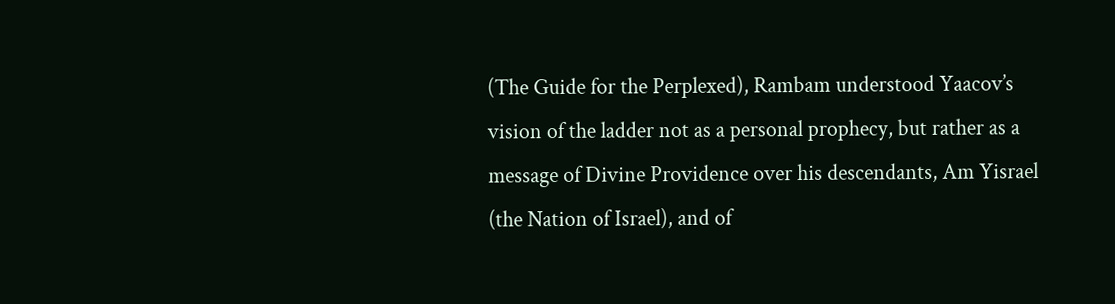(The Guide for the Perplexed), Rambam understood Yaacov’s vision of the ladder not as a personal prophecy, but rather as a message of Divine Providence over his descendants, Am Yisrael (the Nation of Israel), and of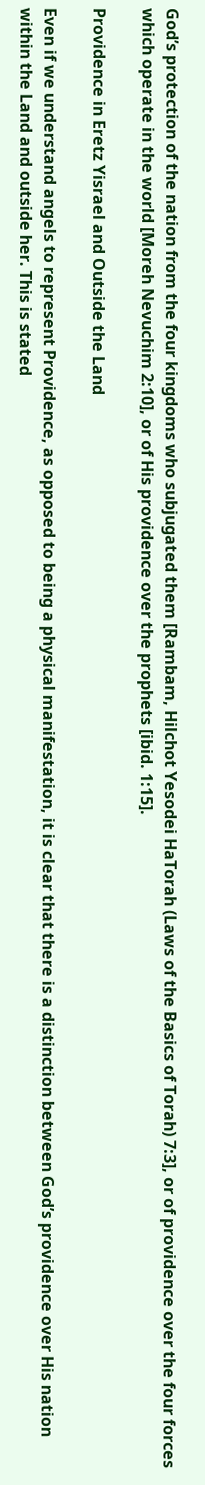God’s protection of the nation from the four kingdoms who subjugated them [Rambam, Hilchot Yesodei HaTorah (Laws of the Basics of Torah) 7:3], or of providence over the four forces which operate in the world [Moreh Nevuchim 2:10], or of His providence over the prophets [ibid. 1:15].

Providence in Eretz Yisrael and Outside the Land

Even if we understand angels to represent Providence, as opposed to being a physical manifestation, it is clear that there is a distinction between God’s providence over His nation within the Land and outside her. This is stated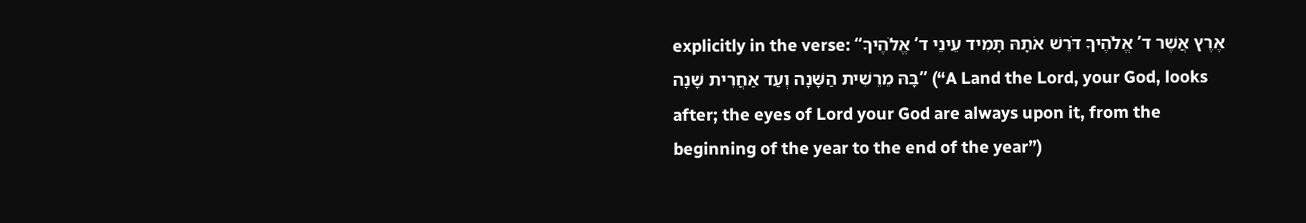explicitly in the verse: “אֶרֶץ אֲשֶׁר ד’ אֱלֹהֶיךָ דֹּרֵשׁ אֹתָהּ תָּמִיד עֵינֵי ד’ אֱלֹהֶיךָ בָּהּ מֵרֵשִׁית הַשָּׁנָה וְעַד אַחֲרִית שָׁנָה” (“A Land the Lord, your God, looks after; the eyes of Lord your God are always upon it, from the beginning of the year to the end of the year”)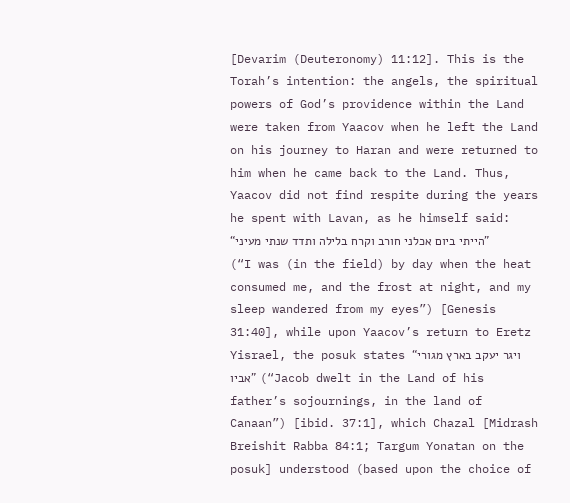[Devarim (Deuteronomy) 11:12]. This is the Torah’s intention: the angels, the spiritual powers of God’s providence within the Land were taken from Yaacov when he left the Land on his journey to Haran and were returned to him when he came back to the Land. Thus, Yaacov did not find respite during the years he spent with Lavan, as he himself said: “הייתי ביום אכלני חורב וקרח בלילה ותדד שנתי מעיני” (“I was (in the field) by day when the heat consumed me, and the frost at night, and my sleep wandered from my eyes”) [Genesis 31:40], while upon Yaacov’s return to Eretz Yisrael, the posuk states “ויגר יעקב בארץ מגורי אביו” (“Jacob dwelt in the Land of his father’s sojournings, in the land of Canaan”) [ibid. 37:1], which Chazal [Midrash Breishit Rabba 84:1; Targum Yonatan on the posuk] understood (based upon the choice of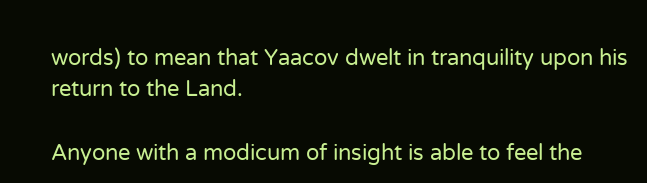words) to mean that Yaacov dwelt in tranquility upon his return to the Land.

Anyone with a modicum of insight is able to feel the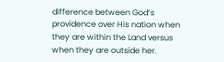difference between God’s providence over His nation when they are within the Land versus when they are outside her.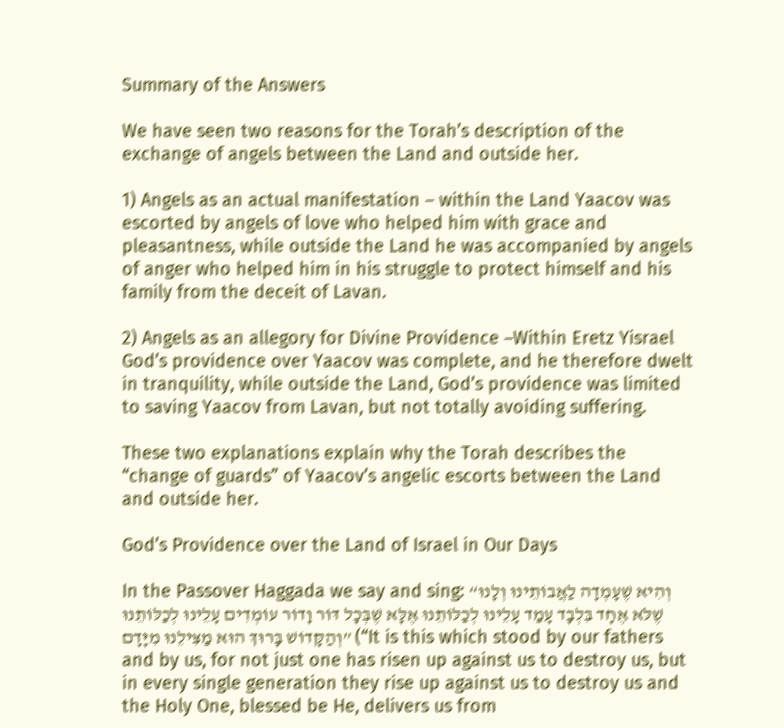Summary of the Answers

We have seen two reasons for the Torah’s description of the exchange of angels between the Land and outside her.

1) Angels as an actual manifestation – within the Land Yaacov was escorted by angels of love who helped him with grace and pleasantness, while outside the Land he was accompanied by angels of anger who helped him in his struggle to protect himself and his family from the deceit of Lavan.

2) Angels as an allegory for Divine Providence –Within Eretz Yisrael God’s providence over Yaacov was complete, and he therefore dwelt in tranquility, while outside the Land, God’s providence was limited to saving Yaacov from Lavan, but not totally avoiding suffering.

These two explanations explain why the Torah describes the “change of guards” of Yaacov’s angelic escorts between the Land and outside her.

God’s Providence over the Land of Israel in Our Days

In the Passover Haggada we say and sing: “וְהִיא שֶׁעָמְדָה לַאֲבוֹתֵינוּ וְלָנוּ שֶׁלֹּא אֶחָד בִּלְבָד עָמַד עָלֵינוּ לְכַלּוֹתֵנוּ אֶלָּא שֶׁבְּכָל דּוֹר וָדוֹר עוֹמְדִים עָלֵינוּ לְכַלּוֹתֵנוּ וְהַקָּדוֹשׁ בָּרוּךְ הוּא מַצִּילֵנוּ מִיָּדָם” (“It is this which stood by our fathers and by us, for not just one has risen up against us to destroy us, but in every single generation they rise up against us to destroy us and the Holy One, blessed be He, delivers us from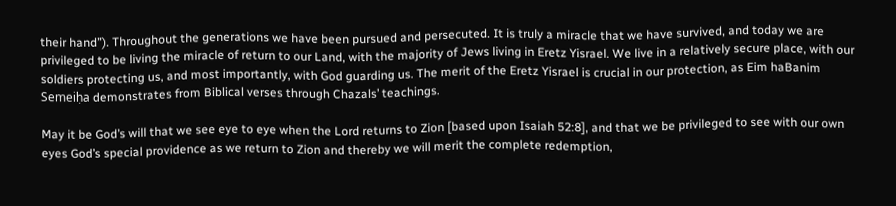their hand”). Throughout the generations we have been pursued and persecuted. It is truly a miracle that we have survived, and today we are privileged to be living the miracle of return to our Land, with the majority of Jews living in Eretz Yisrael. We live in a relatively secure place, with our soldiers protecting us, and most importantly, with God guarding us. The merit of the Eretz Yisrael is crucial in our protection, as Eim haBanim Semeiḥa demonstrates from Biblical verses through Chazals’ teachings.

May it be God’s will that we see eye to eye when the Lord returns to Zion [based upon Isaiah 52:8], and that we be privileged to see with our own eyes God’s special providence as we return to Zion and thereby we will merit the complete redemption,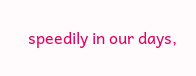speedily in our days,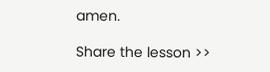amen.

Share the lesson >>